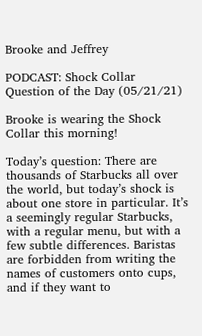Brooke and Jeffrey

PODCAST: Shock Collar Question of the Day (05/21/21)

Brooke is wearing the Shock Collar this morning!

Today’s question: There are thousands of Starbucks all over the world, but today’s shock is about one store in particular. It’s a seemingly regular Starbucks, with a regular menu, but with a few subtle differences. Baristas are forbidden from writing the names of customers onto cups, and if they want to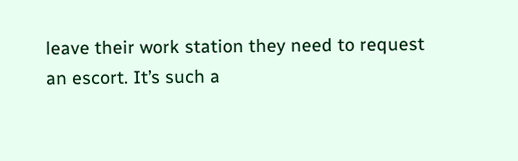leave their work station they need to request an escort. It’s such a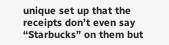unique set up that the receipts don’t even say “Starbucks” on them but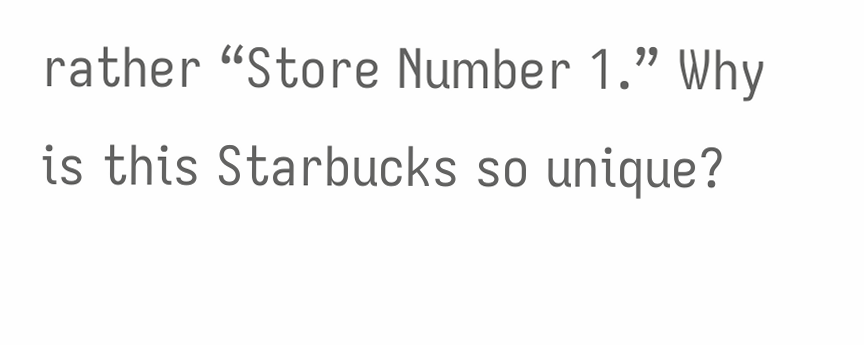rather “Store Number 1.” Why is this Starbucks so unique?